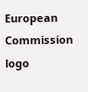European Commission logo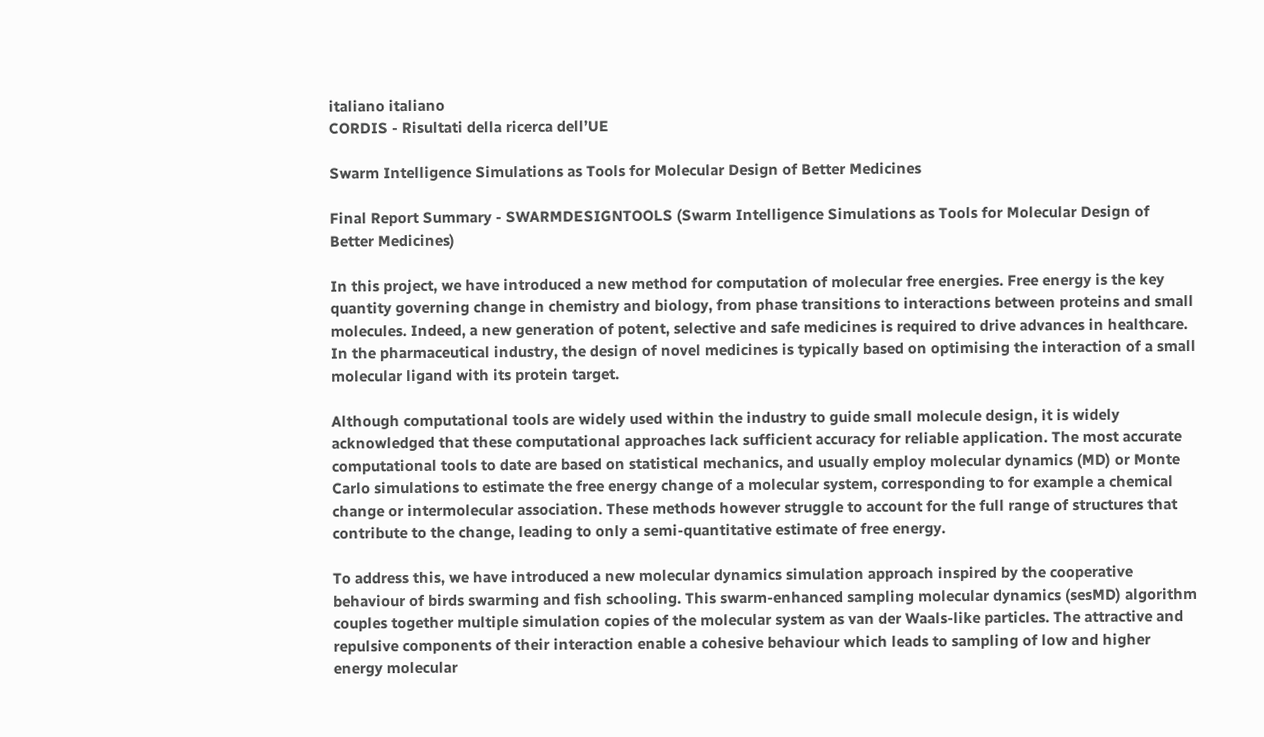italiano italiano
CORDIS - Risultati della ricerca dell’UE

Swarm Intelligence Simulations as Tools for Molecular Design of Better Medicines

Final Report Summary - SWARMDESIGNTOOLS (Swarm Intelligence Simulations as Tools for Molecular Design of Better Medicines)

In this project, we have introduced a new method for computation of molecular free energies. Free energy is the key quantity governing change in chemistry and biology, from phase transitions to interactions between proteins and small molecules. Indeed, a new generation of potent, selective and safe medicines is required to drive advances in healthcare. In the pharmaceutical industry, the design of novel medicines is typically based on optimising the interaction of a small molecular ligand with its protein target.

Although computational tools are widely used within the industry to guide small molecule design, it is widely acknowledged that these computational approaches lack sufficient accuracy for reliable application. The most accurate computational tools to date are based on statistical mechanics, and usually employ molecular dynamics (MD) or Monte Carlo simulations to estimate the free energy change of a molecular system, corresponding to for example a chemical change or intermolecular association. These methods however struggle to account for the full range of structures that contribute to the change, leading to only a semi-quantitative estimate of free energy.

To address this, we have introduced a new molecular dynamics simulation approach inspired by the cooperative behaviour of birds swarming and fish schooling. This swarm-enhanced sampling molecular dynamics (sesMD) algorithm couples together multiple simulation copies of the molecular system as van der Waals-like particles. The attractive and repulsive components of their interaction enable a cohesive behaviour which leads to sampling of low and higher energy molecular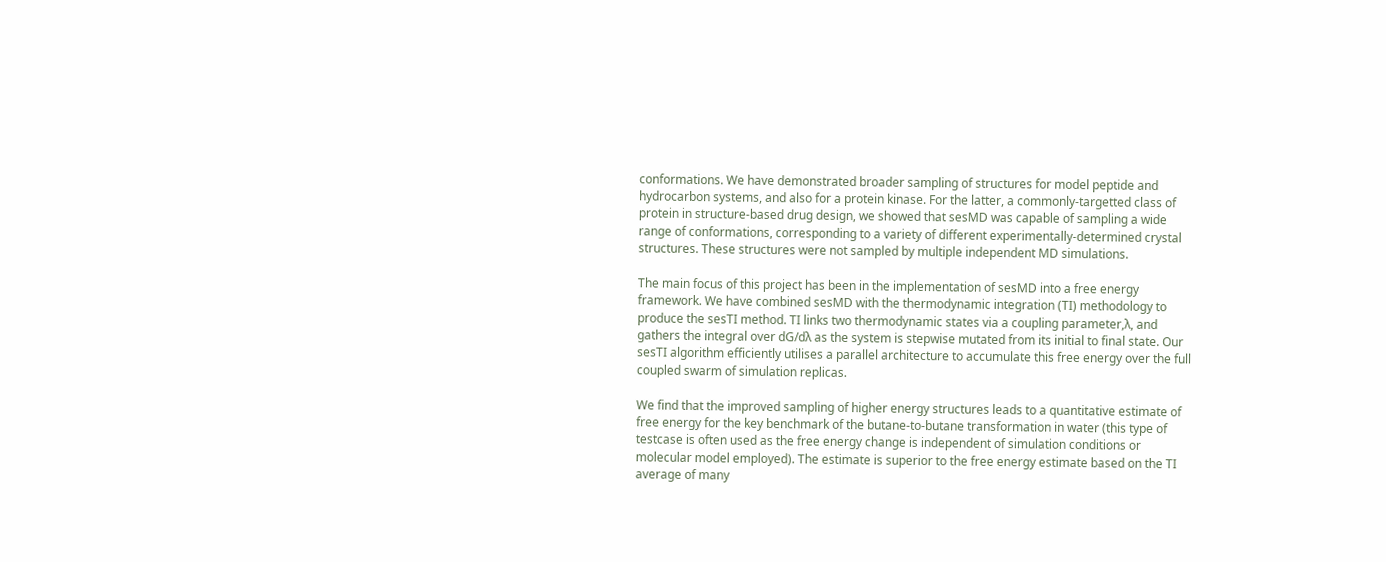conformations. We have demonstrated broader sampling of structures for model peptide and hydrocarbon systems, and also for a protein kinase. For the latter, a commonly-targetted class of protein in structure-based drug design, we showed that sesMD was capable of sampling a wide range of conformations, corresponding to a variety of different experimentally-determined crystal structures. These structures were not sampled by multiple independent MD simulations.

The main focus of this project has been in the implementation of sesMD into a free energy framework. We have combined sesMD with the thermodynamic integration (TI) methodology to produce the sesTI method. TI links two thermodynamic states via a coupling parameter,λ, and gathers the integral over dG/dλ as the system is stepwise mutated from its initial to final state. Our sesTI algorithm efficiently utilises a parallel architecture to accumulate this free energy over the full coupled swarm of simulation replicas.

We find that the improved sampling of higher energy structures leads to a quantitative estimate of free energy for the key benchmark of the butane-to-butane transformation in water (this type of testcase is often used as the free energy change is independent of simulation conditions or molecular model employed). The estimate is superior to the free energy estimate based on the TI average of many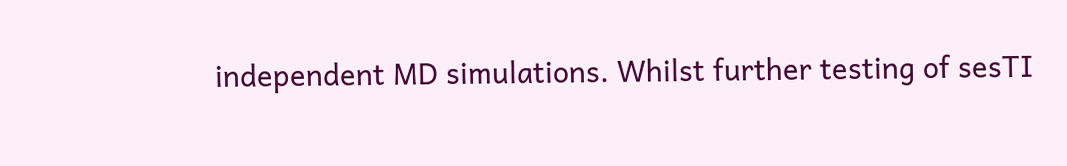independent MD simulations. Whilst further testing of sesTI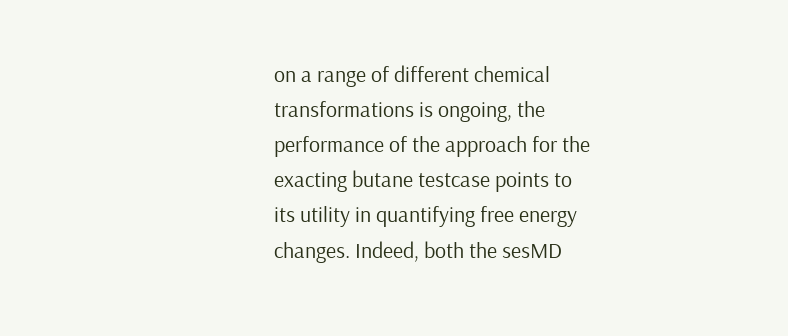on a range of different chemical transformations is ongoing, the performance of the approach for the exacting butane testcase points to its utility in quantifying free energy changes. Indeed, both the sesMD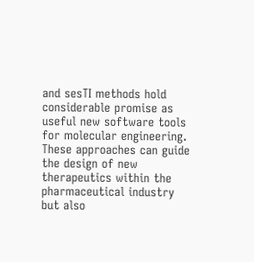and sesTI methods hold considerable promise as useful new software tools for molecular engineering. These approaches can guide the design of new therapeutics within the pharmaceutical industry but also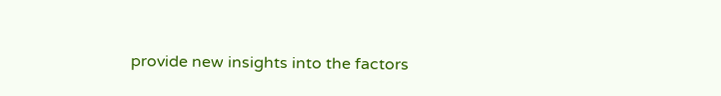provide new insights into the factors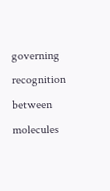governing recognition between molecules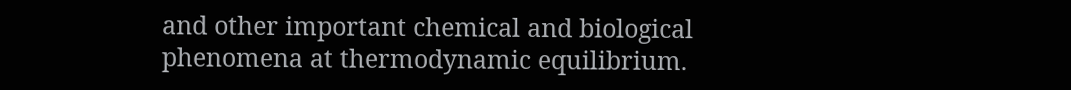and other important chemical and biological phenomena at thermodynamic equilibrium.